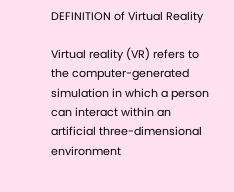DEFINITION of Virtual Reality

Virtual reality (VR) refers to the computer-generated simulation in which a person can interact within an artificial three-dimensional environment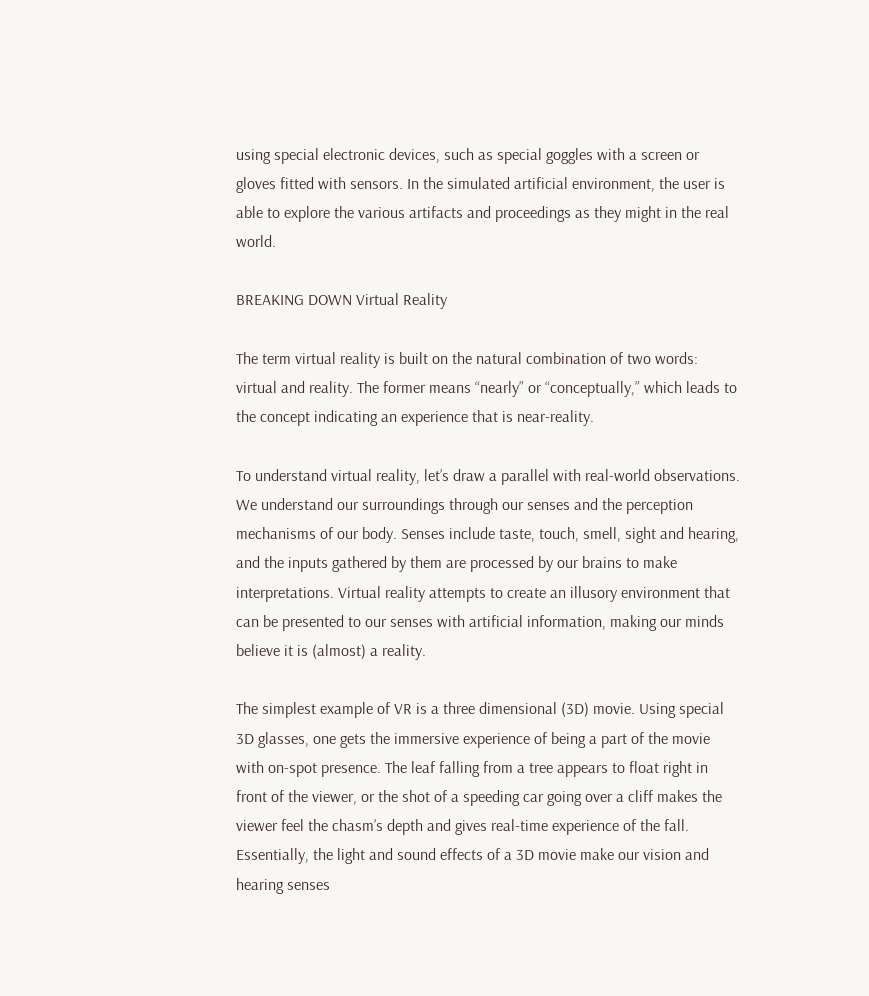using special electronic devices, such as special goggles with a screen or gloves fitted with sensors. In the simulated artificial environment, the user is able to explore the various artifacts and proceedings as they might in the real world.

BREAKING DOWN Virtual Reality

The term virtual reality is built on the natural combination of two words: virtual and reality. The former means “nearly” or “conceptually,” which leads to the concept indicating an experience that is near-reality.

To understand virtual reality, let’s draw a parallel with real-world observations. We understand our surroundings through our senses and the perception mechanisms of our body. Senses include taste, touch, smell, sight and hearing, and the inputs gathered by them are processed by our brains to make interpretations. Virtual reality attempts to create an illusory environment that can be presented to our senses with artificial information, making our minds believe it is (almost) a reality.

The simplest example of VR is a three dimensional (3D) movie. Using special 3D glasses, one gets the immersive experience of being a part of the movie with on-spot presence. The leaf falling from a tree appears to float right in front of the viewer, or the shot of a speeding car going over a cliff makes the viewer feel the chasm’s depth and gives real-time experience of the fall. Essentially, the light and sound effects of a 3D movie make our vision and hearing senses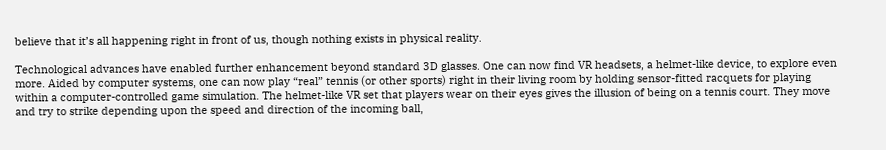believe that it’s all happening right in front of us, though nothing exists in physical reality.

Technological advances have enabled further enhancement beyond standard 3D glasses. One can now find VR headsets, a helmet-like device, to explore even more. Aided by computer systems, one can now play “real” tennis (or other sports) right in their living room by holding sensor-fitted racquets for playing within a computer-controlled game simulation. The helmet-like VR set that players wear on their eyes gives the illusion of being on a tennis court. They move and try to strike depending upon the speed and direction of the incoming ball,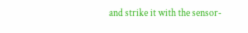and strike it with the sensor-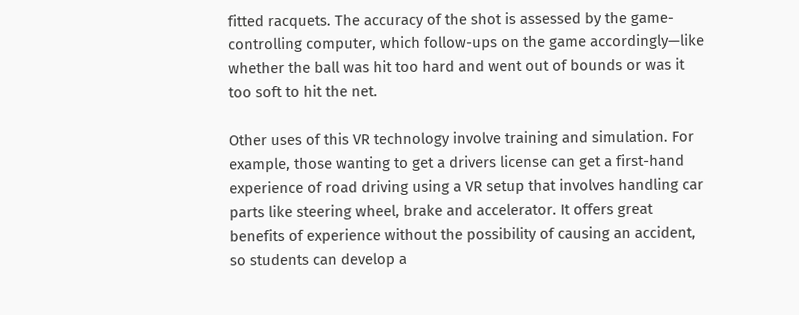fitted racquets. The accuracy of the shot is assessed by the game-controlling computer, which follow-ups on the game accordingly—like whether the ball was hit too hard and went out of bounds or was it too soft to hit the net.

Other uses of this VR technology involve training and simulation. For example, those wanting to get a drivers license can get a first-hand experience of road driving using a VR setup that involves handling car parts like steering wheel, brake and accelerator. It offers great benefits of experience without the possibility of causing an accident, so students can develop a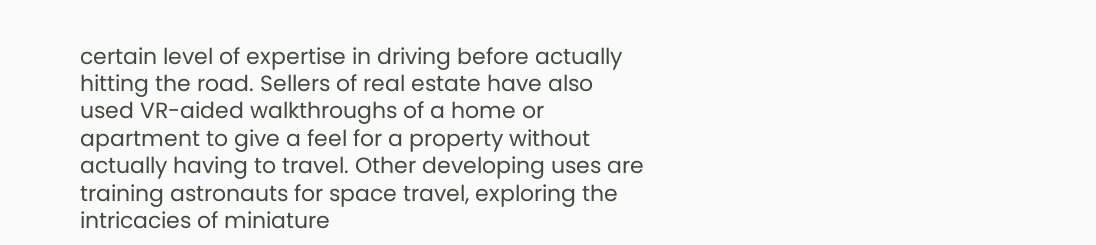certain level of expertise in driving before actually hitting the road. Sellers of real estate have also used VR-aided walkthroughs of a home or apartment to give a feel for a property without actually having to travel. Other developing uses are training astronauts for space travel, exploring the intricacies of miniature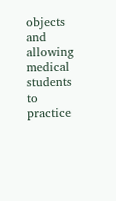objects and allowing medical students to practice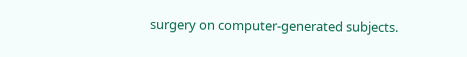surgery on computer-generated subjects.